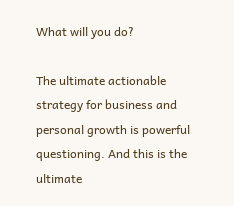What will you do?

The ultimate actionable strategy for business and personal growth is powerful questioning. And this is the ultimate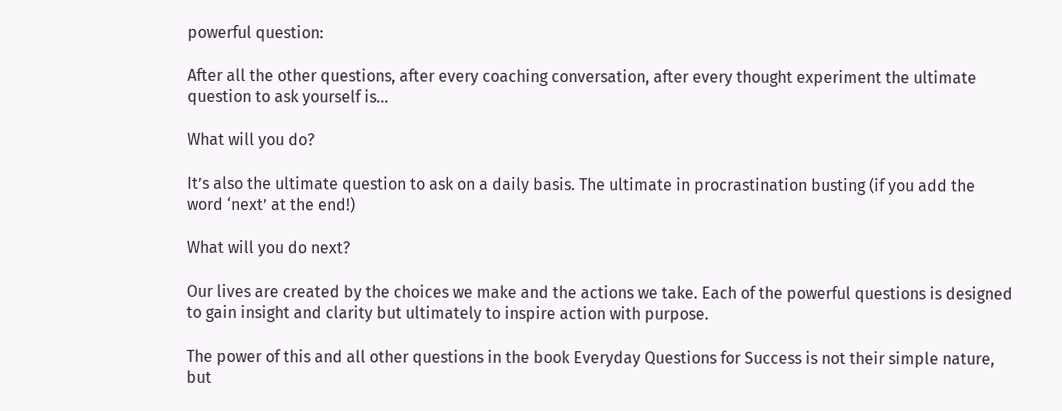powerful question:

After all the other questions, after every coaching conversation, after every thought experiment the ultimate question to ask yourself is…

What will you do?

It’s also the ultimate question to ask on a daily basis. The ultimate in procrastination busting (if you add the word ‘next’ at the end!)

What will you do next?

Our lives are created by the choices we make and the actions we take. Each of the powerful questions is designed to gain insight and clarity but ultimately to inspire action with purpose.

The power of this and all other questions in the book Everyday Questions for Success is not their simple nature, but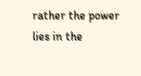rather the power lies in the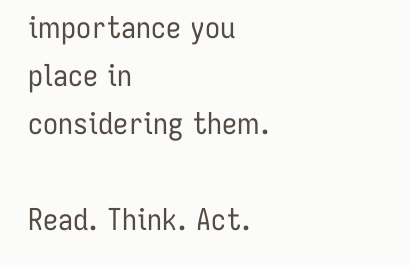importance you place in considering them.

Read. Think. Act.